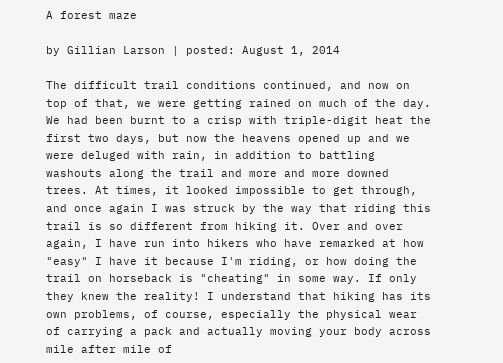A forest maze

by Gillian Larson | posted: August 1, 2014

The difficult trail conditions continued, and now on top of that, we were getting rained on much of the day. We had been burnt to a crisp with triple-digit heat the first two days, but now the heavens opened up and we were deluged with rain, in addition to battling washouts along the trail and more and more downed trees. At times, it looked impossible to get through, and once again I was struck by the way that riding this trail is so different from hiking it. Over and over again, I have run into hikers who have remarked at how "easy" I have it because I'm riding, or how doing the trail on horseback is "cheating" in some way. If only they knew the reality! I understand that hiking has its own problems, of course, especially the physical wear of carrying a pack and actually moving your body across mile after mile of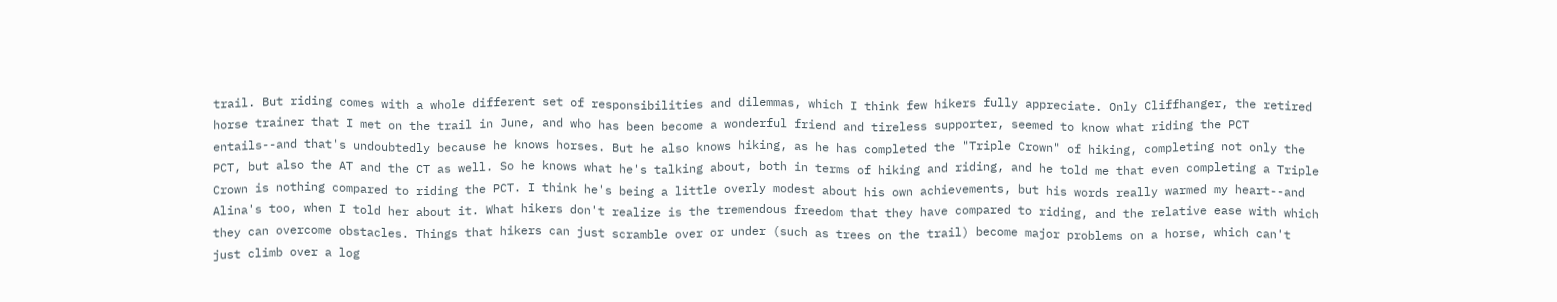trail. But riding comes with a whole different set of responsibilities and dilemmas, which I think few hikers fully appreciate. Only Cliffhanger, the retired horse trainer that I met on the trail in June, and who has been become a wonderful friend and tireless supporter, seemed to know what riding the PCT entails--and that's undoubtedly because he knows horses. But he also knows hiking, as he has completed the "Triple Crown" of hiking, completing not only the PCT, but also the AT and the CT as well. So he knows what he's talking about, both in terms of hiking and riding, and he told me that even completing a Triple Crown is nothing compared to riding the PCT. I think he's being a little overly modest about his own achievements, but his words really warmed my heart--and Alina's too, when I told her about it. What hikers don't realize is the tremendous freedom that they have compared to riding, and the relative ease with which they can overcome obstacles. Things that hikers can just scramble over or under (such as trees on the trail) become major problems on a horse, which can't just climb over a log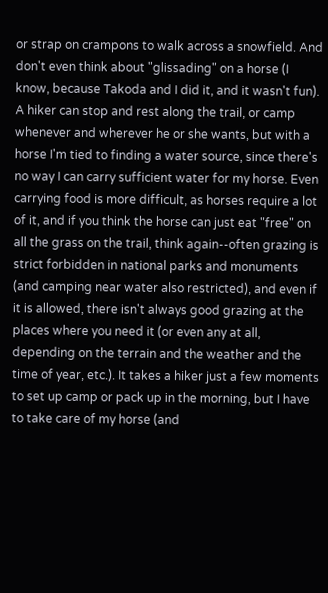or strap on crampons to walk across a snowfield. And don't even think about "glissading" on a horse (I know, because Takoda and I did it, and it wasn't fun). A hiker can stop and rest along the trail, or camp whenever and wherever he or she wants, but with a horse I'm tied to finding a water source, since there's no way I can carry sufficient water for my horse. Even carrying food is more difficult, as horses require a lot of it, and if you think the horse can just eat "free" on all the grass on the trail, think again--often grazing is strict forbidden in national parks and monuments (and camping near water also restricted), and even if it is allowed, there isn't always good grazing at the places where you need it (or even any at all, depending on the terrain and the weather and the time of year, etc.). It takes a hiker just a few moments to set up camp or pack up in the morning, but I have to take care of my horse (and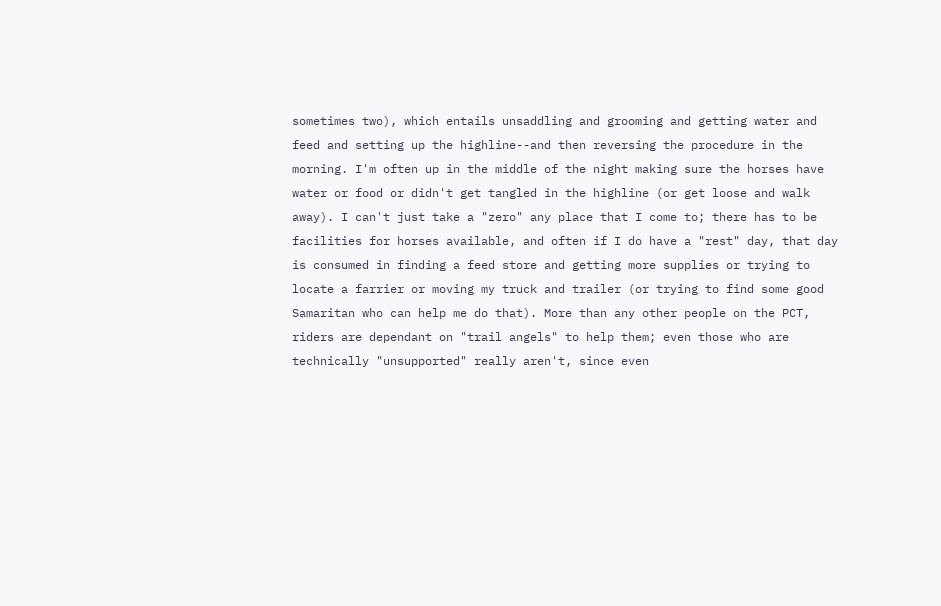sometimes two), which entails unsaddling and grooming and getting water and feed and setting up the highline--and then reversing the procedure in the morning. I'm often up in the middle of the night making sure the horses have water or food or didn't get tangled in the highline (or get loose and walk away). I can't just take a "zero" any place that I come to; there has to be facilities for horses available, and often if I do have a "rest" day, that day is consumed in finding a feed store and getting more supplies or trying to locate a farrier or moving my truck and trailer (or trying to find some good Samaritan who can help me do that). More than any other people on the PCT, riders are dependant on "trail angels" to help them; even those who are technically "unsupported" really aren't, since even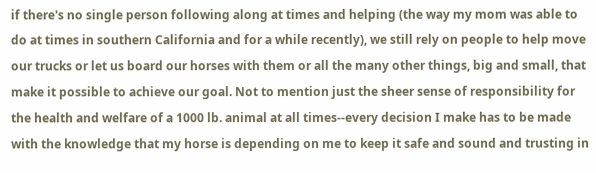if there's no single person following along at times and helping (the way my mom was able to do at times in southern California and for a while recently), we still rely on people to help move our trucks or let us board our horses with them or all the many other things, big and small, that make it possible to achieve our goal. Not to mention just the sheer sense of responsibility for the health and welfare of a 1000 lb. animal at all times--every decision I make has to be made with the knowledge that my horse is depending on me to keep it safe and sound and trusting in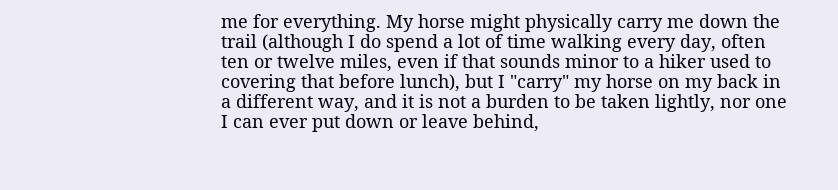me for everything. My horse might physically carry me down the trail (although I do spend a lot of time walking every day, often ten or twelve miles, even if that sounds minor to a hiker used to covering that before lunch), but I "carry" my horse on my back in a different way, and it is not a burden to be taken lightly, nor one I can ever put down or leave behind,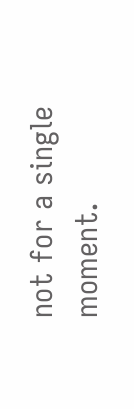not for a single moment.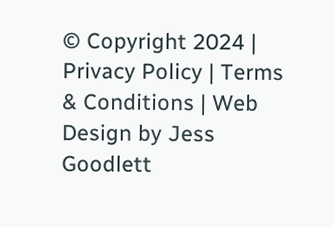© Copyright 2024 | Privacy Policy | Terms & Conditions | Web Design by Jess Goodlett